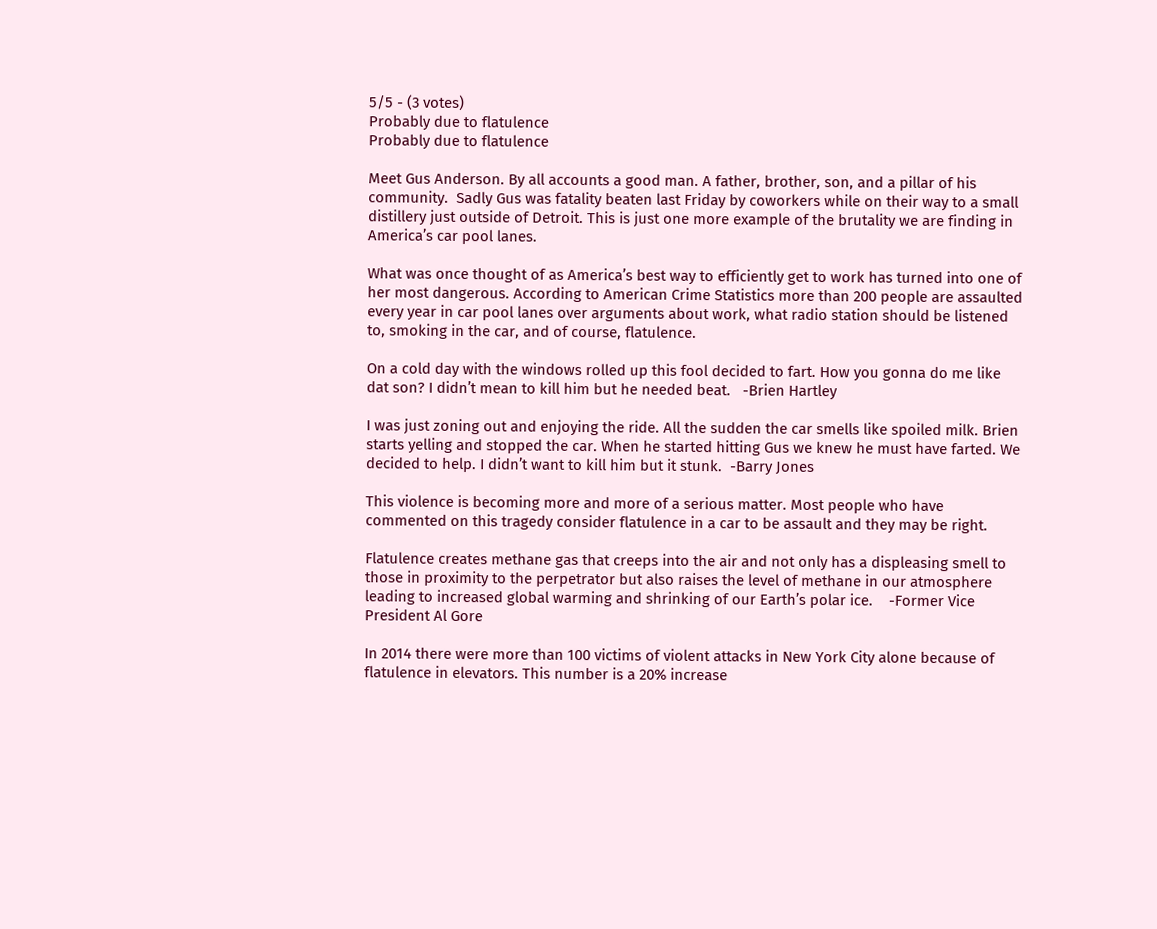5/5 - (3 votes)
Probably due to flatulence
Probably due to flatulence

Meet Gus Anderson. By all accounts a good man. A father, brother, son, and a pillar of his community.  Sadly Gus was fatality beaten last Friday by coworkers while on their way to a small distillery just outside of Detroit. This is just one more example of the brutality we are finding in America’s car pool lanes.

What was once thought of as America’s best way to efficiently get to work has turned into one of her most dangerous. According to American Crime Statistics more than 200 people are assaulted every year in car pool lanes over arguments about work, what radio station should be listened to, smoking in the car, and of course, flatulence.

On a cold day with the windows rolled up this fool decided to fart. How you gonna do me like dat son? I didn’t mean to kill him but he needed beat.   -Brien Hartley

I was just zoning out and enjoying the ride. All the sudden the car smells like spoiled milk. Brien starts yelling and stopped the car. When he started hitting Gus we knew he must have farted. We decided to help. I didn’t want to kill him but it stunk.  -Barry Jones

This violence is becoming more and more of a serious matter. Most people who have commented on this tragedy consider flatulence in a car to be assault and they may be right.

Flatulence creates methane gas that creeps into the air and not only has a displeasing smell to those in proximity to the perpetrator but also raises the level of methane in our atmosphere  leading to increased global warming and shrinking of our Earth’s polar ice.    -Former Vice President Al Gore

In 2014 there were more than 100 victims of violent attacks in New York City alone because of flatulence in elevators. This number is a 20% increase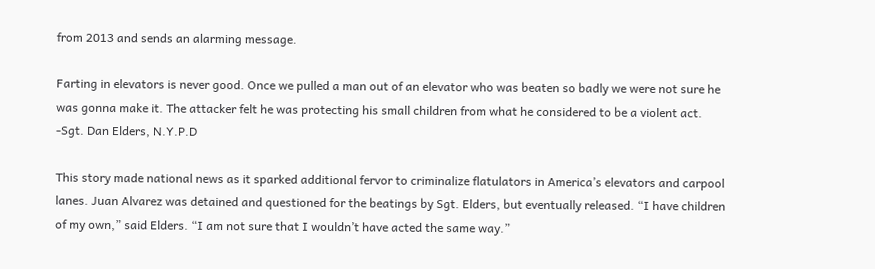from 2013 and sends an alarming message.

Farting in elevators is never good. Once we pulled a man out of an elevator who was beaten so badly we were not sure he was gonna make it. The attacker felt he was protecting his small children from what he considered to be a violent act.    -Sgt. Dan Elders, N.Y.P.D

This story made national news as it sparked additional fervor to criminalize flatulators in America’s elevators and carpool lanes. Juan Alvarez was detained and questioned for the beatings by Sgt. Elders, but eventually released. “I have children of my own,” said Elders. “I am not sure that I wouldn’t have acted the same way.”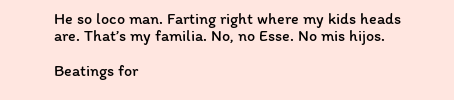He so loco man. Farting right where my kids heads are. That’s my familia. No, no Esse. No mis hijos.

Beatings for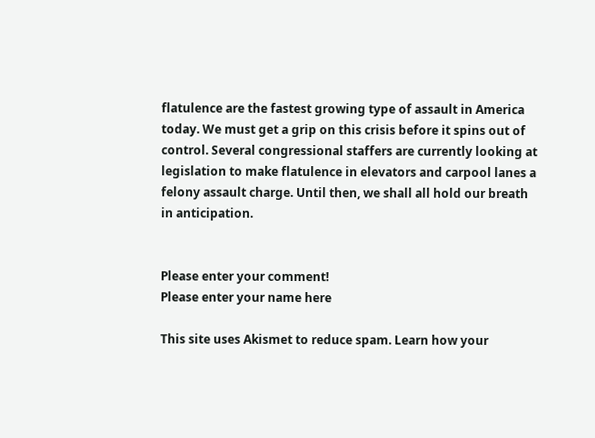flatulence are the fastest growing type of assault in America today. We must get a grip on this crisis before it spins out of control. Several congressional staffers are currently looking at legislation to make flatulence in elevators and carpool lanes a felony assault charge. Until then, we shall all hold our breath in anticipation.


Please enter your comment!
Please enter your name here

This site uses Akismet to reduce spam. Learn how your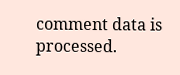comment data is processed.